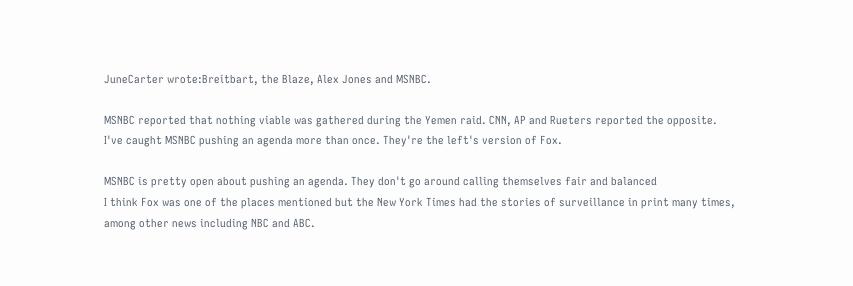JuneCarter wrote:Breitbart, the Blaze, Alex Jones and MSNBC.

MSNBC reported that nothing viable was gathered during the Yemen raid. CNN, AP and Rueters reported the opposite. I've caught MSNBC pushing an agenda more than once. They're the left's version of Fox.

MSNBC is pretty open about pushing an agenda. They don't go around calling themselves fair and balanced
I think Fox was one of the places mentioned but the New York Times had the stories of surveillance in print many times, among other news including NBC and ABC.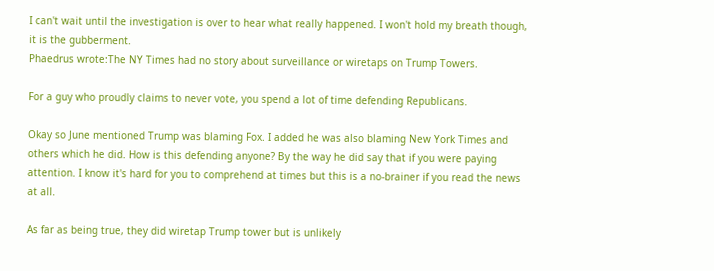I can't wait until the investigation is over to hear what really happened. I won't hold my breath though, it is the gubberment.
Phaedrus wrote:The NY Times had no story about surveillance or wiretaps on Trump Towers.

For a guy who proudly claims to never vote, you spend a lot of time defending Republicans.

Okay so June mentioned Trump was blaming Fox. I added he was also blaming New York Times and others which he did. How is this defending anyone? By the way he did say that if you were paying attention. I know it's hard for you to comprehend at times but this is a no-brainer if you read the news at all.

As far as being true, they did wiretap Trump tower but is unlikely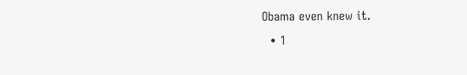Obama even knew it.
  • 1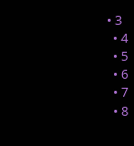• 3
  • 4
  • 5
  • 6
  • 7
  • 8